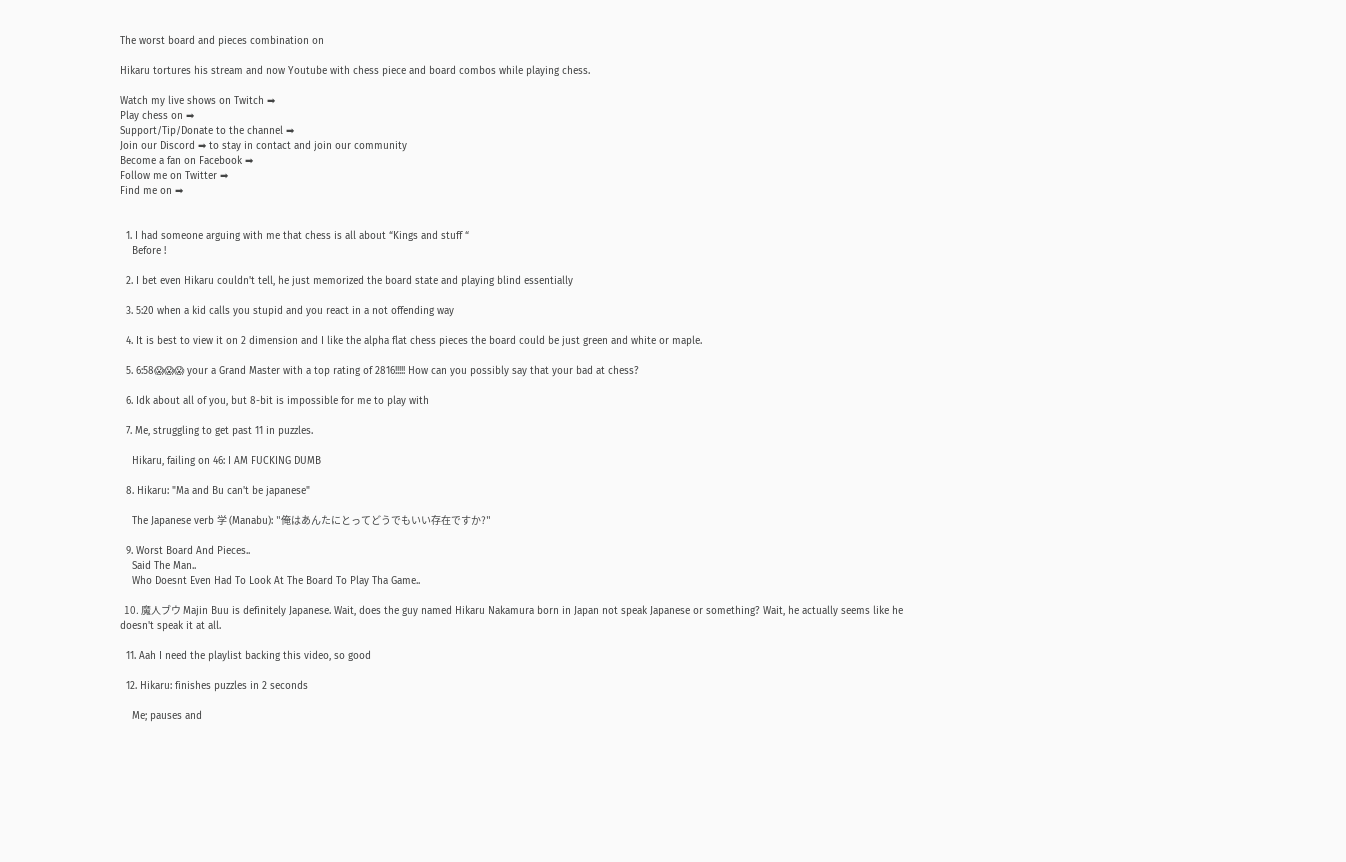The worst board and pieces combination on

Hikaru tortures his stream and now Youtube with chess piece and board combos while playing chess.

Watch my live shows on Twitch ➡
Play chess on ➡
Support/Tip/Donate to the channel ➡
Join our Discord ➡ to stay in contact and join our community
Become a fan on Facebook ➡
Follow me on Twitter ➡
Find me on ➡


  1. I had someone arguing with me that chess is all about “Kings and stuff “
    Before !

  2. I bet even Hikaru couldn't tell, he just memorized the board state and playing blind essentially

  3. 5:20 when a kid calls you stupid and you react in a not offending way

  4. It is best to view it on 2 dimension and I like the alpha flat chess pieces the board could be just green and white or maple.

  5. 6:58😱😱😱 your a Grand Master with a top rating of 2816!!!!! How can you possibly say that your bad at chess?

  6. Idk about all of you, but 8-bit is impossible for me to play with

  7. Me, struggling to get past 11 in puzzles.

    Hikaru, failing on 46: I AM FUCKING DUMB

  8. Hikaru: "Ma and Bu can't be japanese"

    The Japanese verb 学 (Manabu): "俺はあんたにとってどうでもいい存在ですか?"

  9. Worst Board And Pieces..
    Said The Man..
    Who Doesnt Even Had To Look At The Board To Play Tha Game..

  10. 魔人ブウ Majin Buu is definitely Japanese. Wait, does the guy named Hikaru Nakamura born in Japan not speak Japanese or something? Wait, he actually seems like he doesn't speak it at all.

  11. Aah I need the playlist backing this video, so good

  12. Hikaru: finishes puzzles in 2 seconds

    Me; pauses and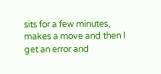sits for a few minutes, makes a move and then I get an error and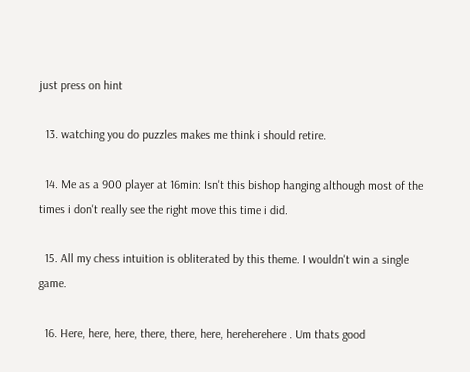just press on hint

  13. watching you do puzzles makes me think i should retire.

  14. Me as a 900 player at 16min: Isn't this bishop hanging although most of the times i don't really see the right move this time i did.

  15. All my chess intuition is obliterated by this theme. I wouldn't win a single game.

  16. Here, here, here, there, there, here, hereherehere . Um thats good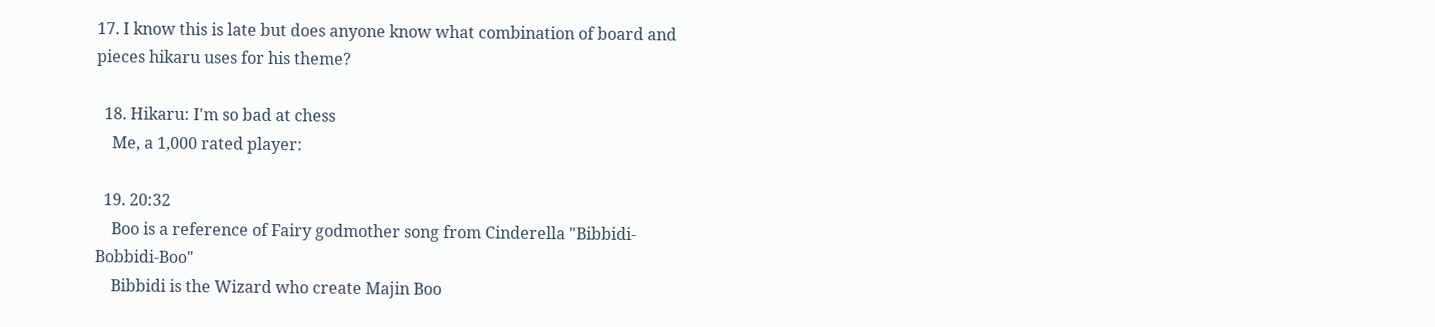17. I know this is late but does anyone know what combination of board and pieces hikaru uses for his theme?

  18. Hikaru: I'm so bad at chess
    Me, a 1,000 rated player:

  19. 20:32
    Boo is a reference of Fairy godmother song from Cinderella "Bibbidi-Bobbidi-Boo"
    Bibbidi is the Wizard who create Majin Boo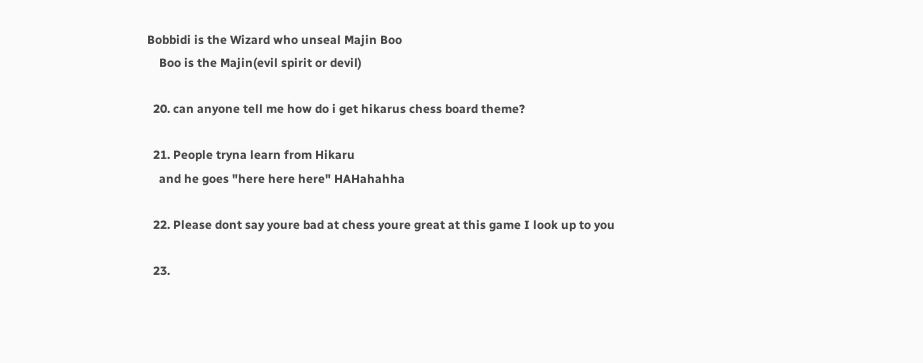Bobbidi is the Wizard who unseal Majin Boo
    Boo is the Majin(evil spirit or devil)

  20. can anyone tell me how do i get hikarus chess board theme?

  21. People tryna learn from Hikaru
    and he goes "here here here" HAHahahha

  22. Please dont say youre bad at chess youre great at this game I look up to you

  23.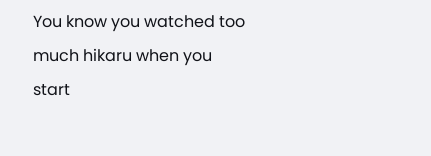You know you watched too much hikaru when you start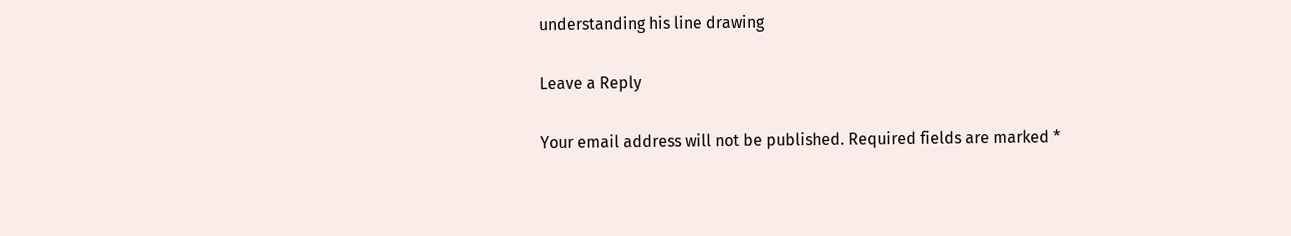understanding his line drawing

Leave a Reply

Your email address will not be published. Required fields are marked *